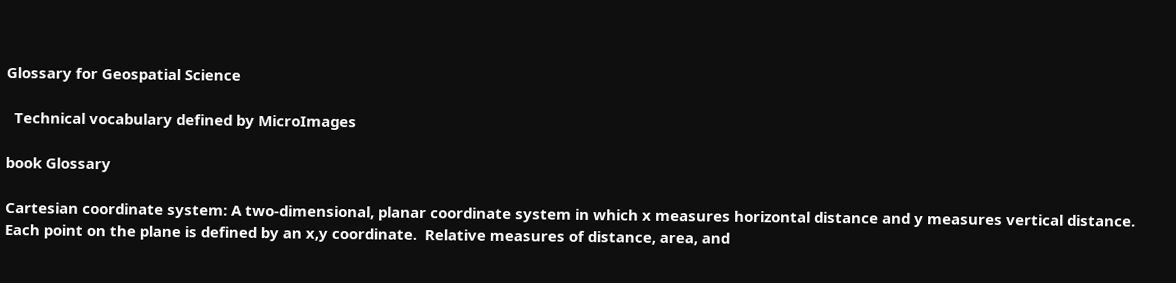Glossary for Geospatial Science

  Technical vocabulary defined by MicroImages

book Glossary

Cartesian coordinate system: A two-dimensional, planar coordinate system in which x measures horizontal distance and y measures vertical distance.  Each point on the plane is defined by an x,y coordinate.  Relative measures of distance, area, and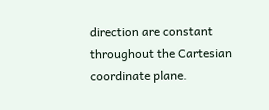direction are constant throughout the Cartesian coordinate plane.